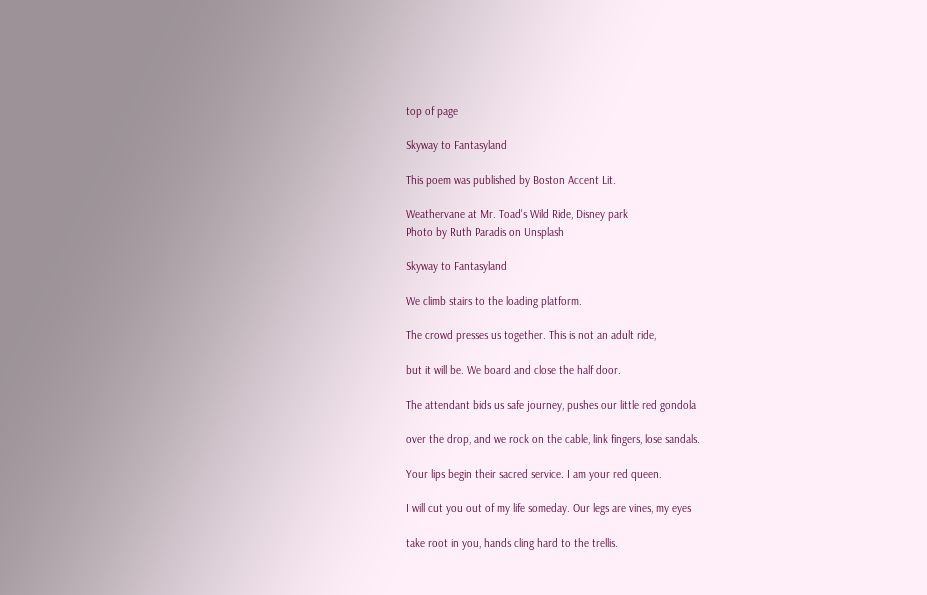top of page

Skyway to Fantasyland

This poem was published by Boston Accent Lit.

Weathervane at Mr. Toad's Wild Ride, Disney park
Photo by Ruth Paradis on Unsplash

Skyway to Fantasyland

We climb stairs to the loading platform.

The crowd presses us together. This is not an adult ride,

but it will be. We board and close the half door.

The attendant bids us safe journey, pushes our little red gondola

over the drop, and we rock on the cable, link fingers, lose sandals.

Your lips begin their sacred service. I am your red queen.

I will cut you out of my life someday. Our legs are vines, my eyes

take root in you, hands cling hard to the trellis.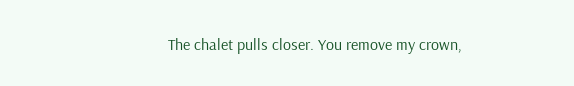The chalet pulls closer. You remove my crown,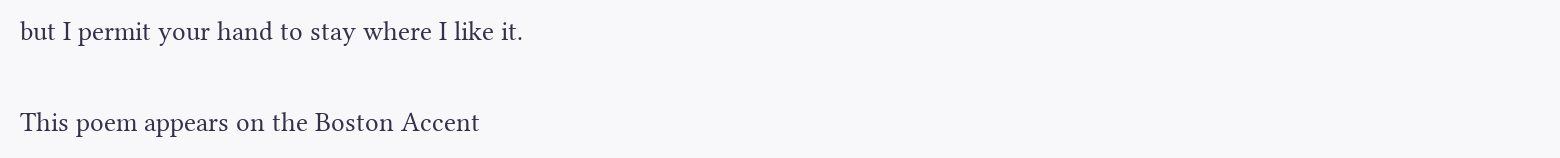but I permit your hand to stay where I like it.

This poem appears on the Boston Accent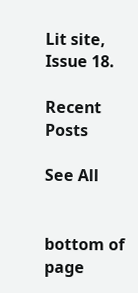Lit site, Issue 18.

Recent Posts

See All


bottom of page